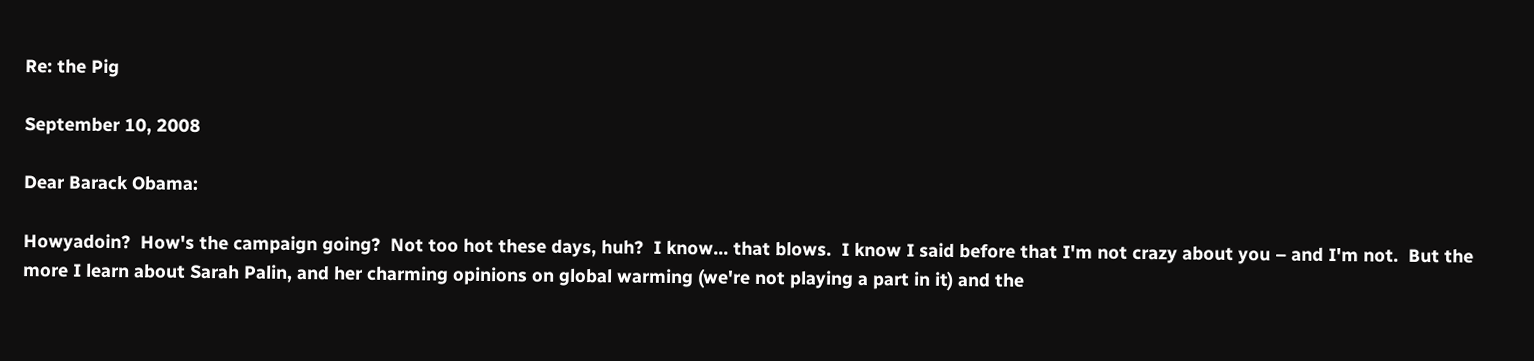Re: the Pig

September 10, 2008

Dear Barack Obama:

Howyadoin?  How's the campaign going?  Not too hot these days, huh?  I know… that blows.  I know I said before that I'm not crazy about you – and I'm not.  But the more I learn about Sarah Palin, and her charming opinions on global warming (we're not playing a part in it) and the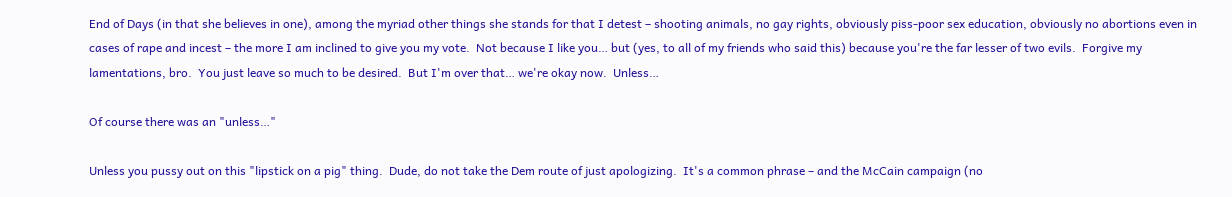End of Days (in that she believes in one), among the myriad other things she stands for that I detest – shooting animals, no gay rights, obviously piss-poor sex education, obviously no abortions even in cases of rape and incest – the more I am inclined to give you my vote.  Not because I like you… but (yes, to all of my friends who said this) because you're the far lesser of two evils.  Forgive my lamentations, bro.  You just leave so much to be desired.  But I'm over that… we're okay now.  Unless…

Of course there was an "unless…"

Unless you pussy out on this "lipstick on a pig" thing.  Dude, do not take the Dem route of just apologizing.  It's a common phrase – and the McCain campaign (no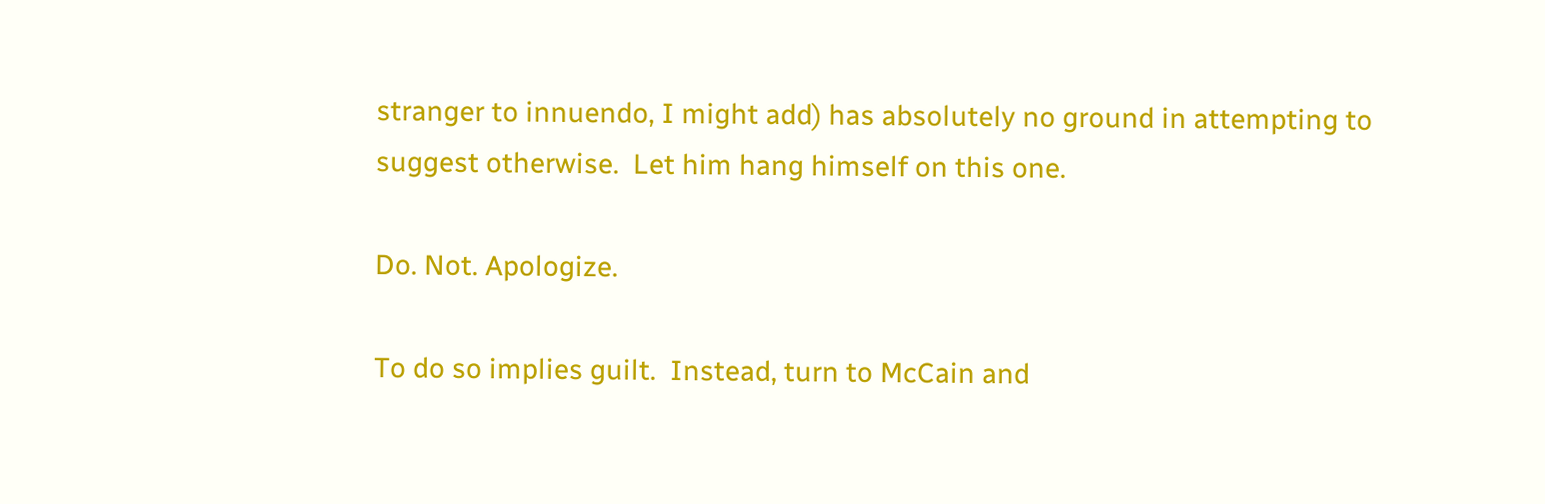stranger to innuendo, I might add) has absolutely no ground in attempting to suggest otherwise.  Let him hang himself on this one.

Do. Not. Apologize.

To do so implies guilt.  Instead, turn to McCain and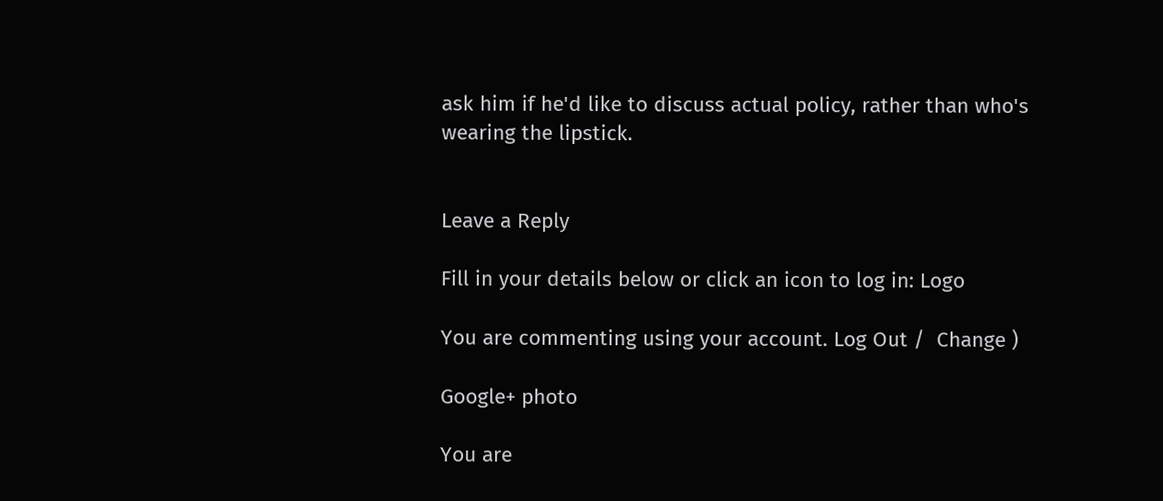ask him if he'd like to discuss actual policy, rather than who's wearing the lipstick.


Leave a Reply

Fill in your details below or click an icon to log in: Logo

You are commenting using your account. Log Out /  Change )

Google+ photo

You are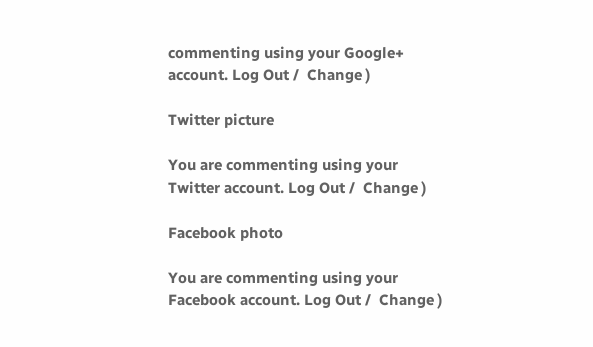commenting using your Google+ account. Log Out /  Change )

Twitter picture

You are commenting using your Twitter account. Log Out /  Change )

Facebook photo

You are commenting using your Facebook account. Log Out /  Change )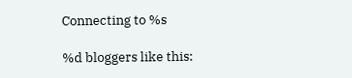Connecting to %s

%d bloggers like this: